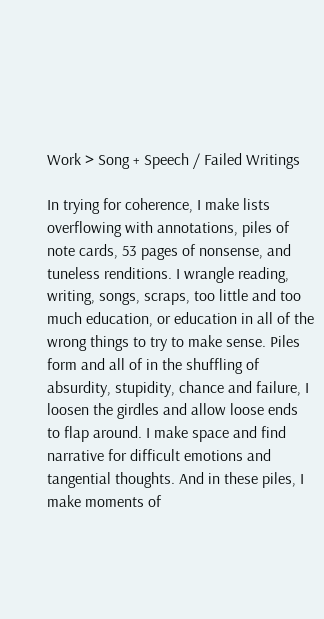Work > Song + Speech / Failed Writings

In trying for coherence, I make lists overflowing with annotations, piles of note cards, 53 pages of nonsense, and tuneless renditions. I wrangle reading, writing, songs, scraps, too little and too much education, or education in all of the wrong things to try to make sense. Piles form and all of in the shuffling of absurdity, stupidity, chance and failure, I loosen the girdles and allow loose ends to flap around. I make space and find narrative for difficult emotions and tangential thoughts. And in these piles, I make moments of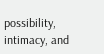possibility, intimacy, and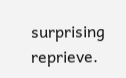surprising reprieve.